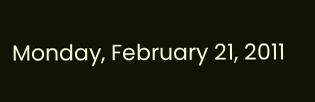Monday, February 21, 2011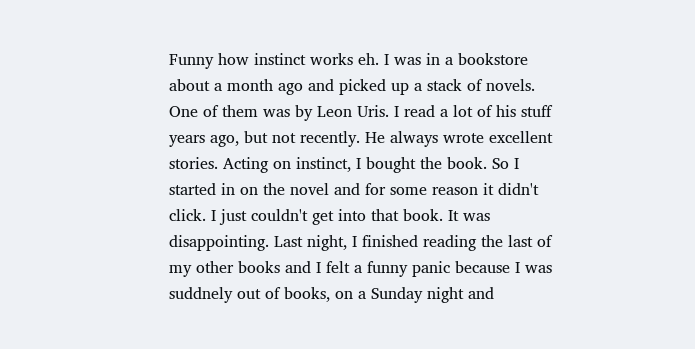Funny how instinct works eh. I was in a bookstore about a month ago and picked up a stack of novels. One of them was by Leon Uris. I read a lot of his stuff years ago, but not recently. He always wrote excellent stories. Acting on instinct, I bought the book. So I started in on the novel and for some reason it didn't click. I just couldn't get into that book. It was disappointing. Last night, I finished reading the last of my other books and I felt a funny panic because I was suddnely out of books, on a Sunday night and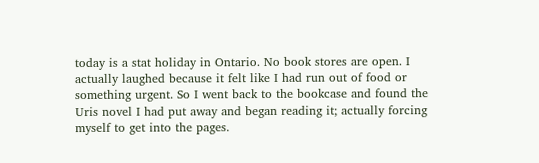today is a stat holiday in Ontario. No book stores are open. I actually laughed because it felt like I had run out of food or something urgent. So I went back to the bookcase and found the Uris novel I had put away and began reading it; actually forcing myself to get into the pages.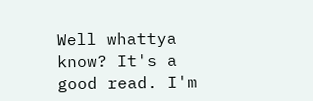Well whattya know? It's a good read. I'm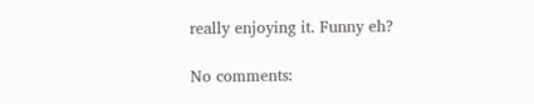really enjoying it. Funny eh?

No comments: